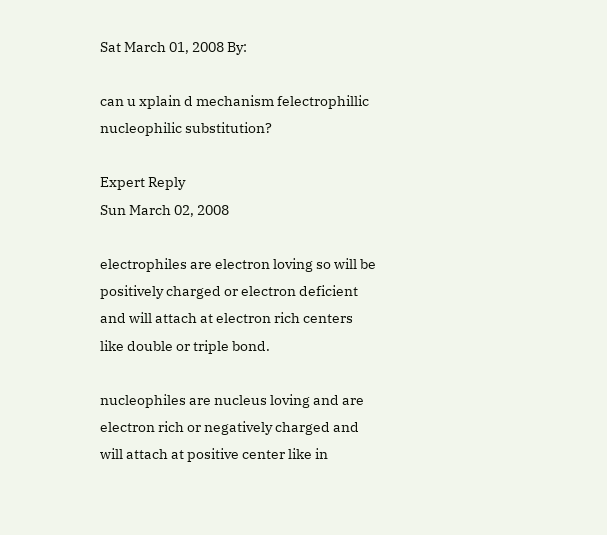Sat March 01, 2008 By:

can u xplain d mechanism felectrophillic nucleophilic substitution?

Expert Reply
Sun March 02, 2008

electrophiles are electron loving so will be positively charged or electron deficient and will attach at electron rich centers like double or triple bond.

nucleophiles are nucleus loving and are electron rich or negatively charged and will attach at positive center like in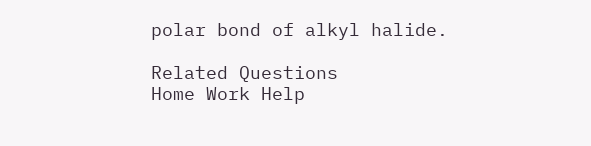polar bond of alkyl halide.

Related Questions
Home Work Help